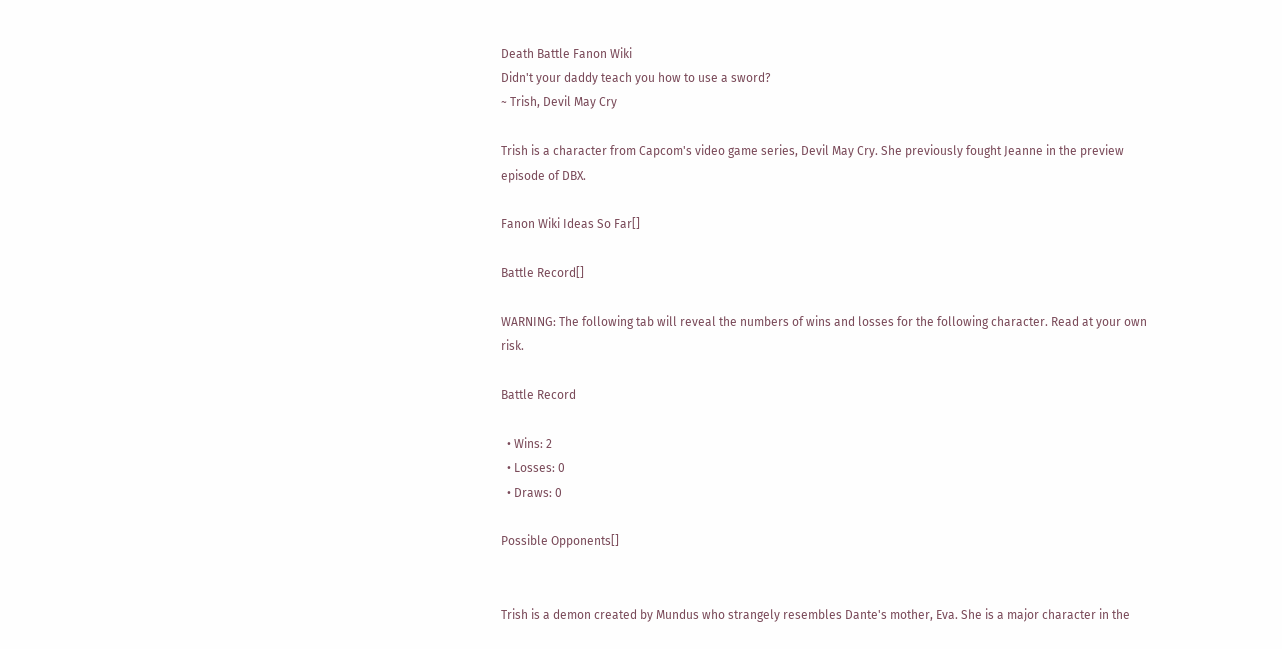Death Battle Fanon Wiki
Didn't your daddy teach you how to use a sword?
~ Trish, Devil May Cry

Trish is a character from Capcom's video game series, Devil May Cry. She previously fought Jeanne in the preview episode of DBX.

Fanon Wiki Ideas So Far[]

Battle Record[]

WARNING: The following tab will reveal the numbers of wins and losses for the following character. Read at your own risk.

Battle Record

  • Wins: 2
  • Losses: 0
  • Draws: 0

Possible Opponents[]


Trish is a demon created by Mundus who strangely resembles Dante's mother, Eva. She is a major character in the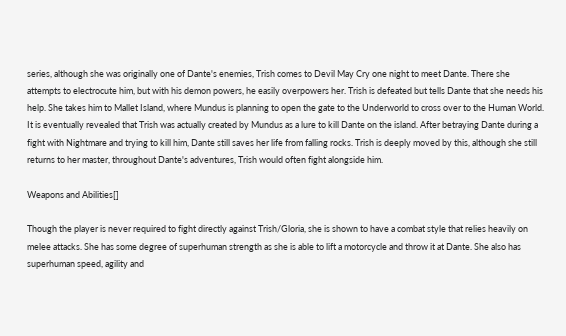series, although she was originally one of Dante's enemies, Trish comes to Devil May Cry one night to meet Dante. There she attempts to electrocute him, but with his demon powers, he easily overpowers her. Trish is defeated but tells Dante that she needs his help. She takes him to Mallet Island, where Mundus is planning to open the gate to the Underworld to cross over to the Human World. It is eventually revealed that Trish was actually created by Mundus as a lure to kill Dante on the island. After betraying Dante during a fight with Nightmare and trying to kill him, Dante still saves her life from falling rocks. Trish is deeply moved by this, although she still returns to her master, throughout Dante's adventures, Trish would often fight alongside him.

Weapons and Abilities[]

Though the player is never required to fight directly against Trish/Gloria, she is shown to have a combat style that relies heavily on melee attacks. She has some degree of superhuman strength as she is able to lift a motorcycle and throw it at Dante. She also has superhuman speed, agility and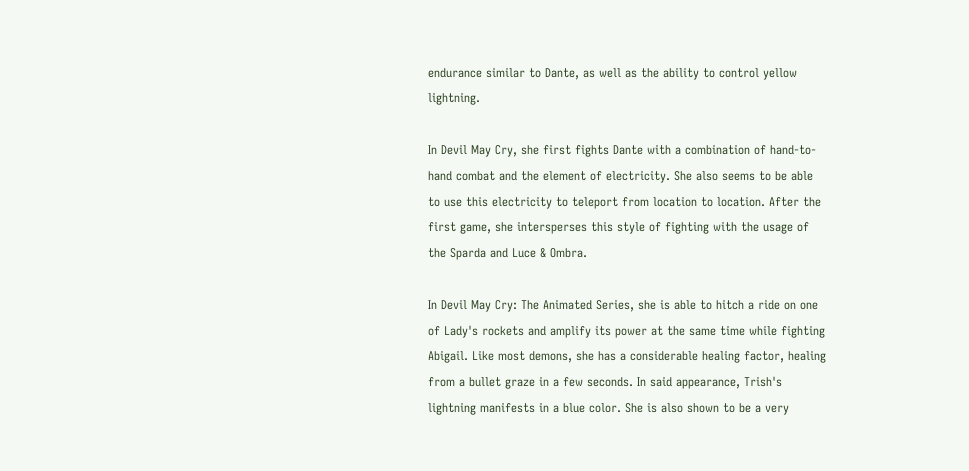endurance similar to Dante, as well as the ability to control yellow lightning.

In Devil May Cry, she first fights Dante with a combination of hand-to-hand combat and the element of electricity. She also seems to be able to use this electricity to teleport from location to location. After the first game, she intersperses this style of fighting with the usage of the Sparda and Luce & Ombra.

In Devil May Cry: The Animated Series, she is able to hitch a ride on one of Lady's rockets and amplify its power at the same time while fighting Abigail. Like most demons, she has a considerable healing factor, healing from a bullet graze in a few seconds. In said appearance, Trish's lightning manifests in a blue color. She is also shown to be a very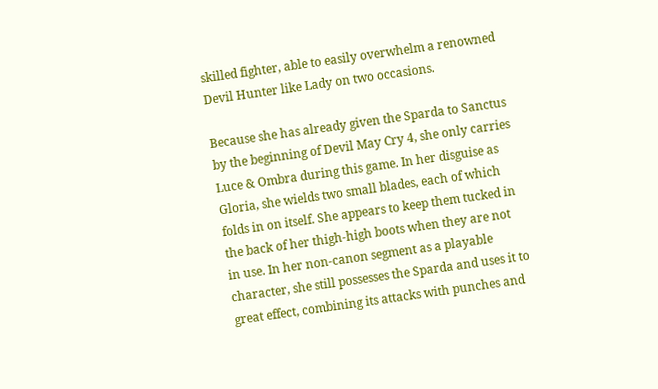skilled fighter, able to easily overwhelm a renowned Devil Hunter like Lady on two occasions.

Because she has already given the Sparda to Sanctus by the beginning of Devil May Cry 4, she only carries Luce & Ombra during this game. In her disguise as Gloria, she wields two small blades, each of which folds in on itself. She appears to keep them tucked in the back of her thigh-high boots when they are not in use. In her non-canon segment as a playable character, she still possesses the Sparda and uses it to great effect, combining its attacks with punches and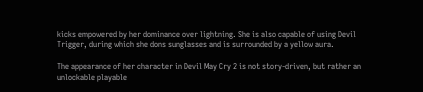kicks empowered by her dominance over lightning. She is also capable of using Devil Trigger, during which she dons sunglasses and is surrounded by a yellow aura.

The appearance of her character in Devil May Cry 2 is not story-driven, but rather an unlockable playable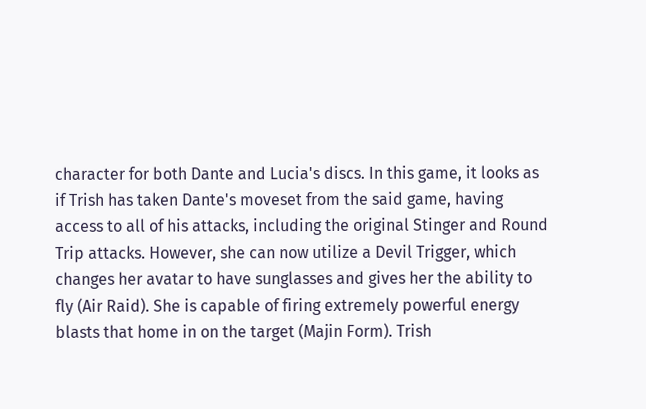character for both Dante and Lucia's discs. In this game, it looks as if Trish has taken Dante's moveset from the said game, having access to all of his attacks, including the original Stinger and Round Trip attacks. However, she can now utilize a Devil Trigger, which changes her avatar to have sunglasses and gives her the ability to fly (Air Raid). She is capable of firing extremely powerful energy blasts that home in on the target (Majin Form). Trish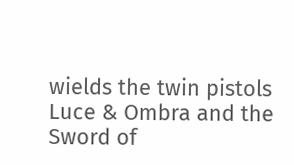wields the twin pistols Luce & Ombra and the Sword of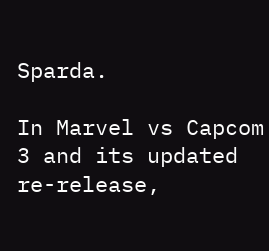Sparda.

In Marvel vs Capcom 3 and its updated re-release,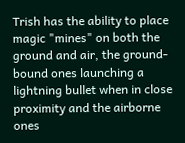Trish has the ability to place magic "mines" on both the ground and air, the ground-bound ones launching a lightning bullet when in close proximity and the airborne ones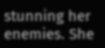stunning her enemies. She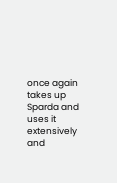once again takes up Sparda and uses it extensively and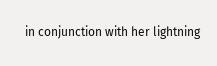in conjunction with her lightning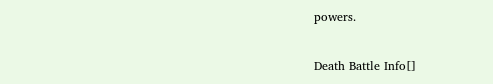powers.

Death Battle Info[]